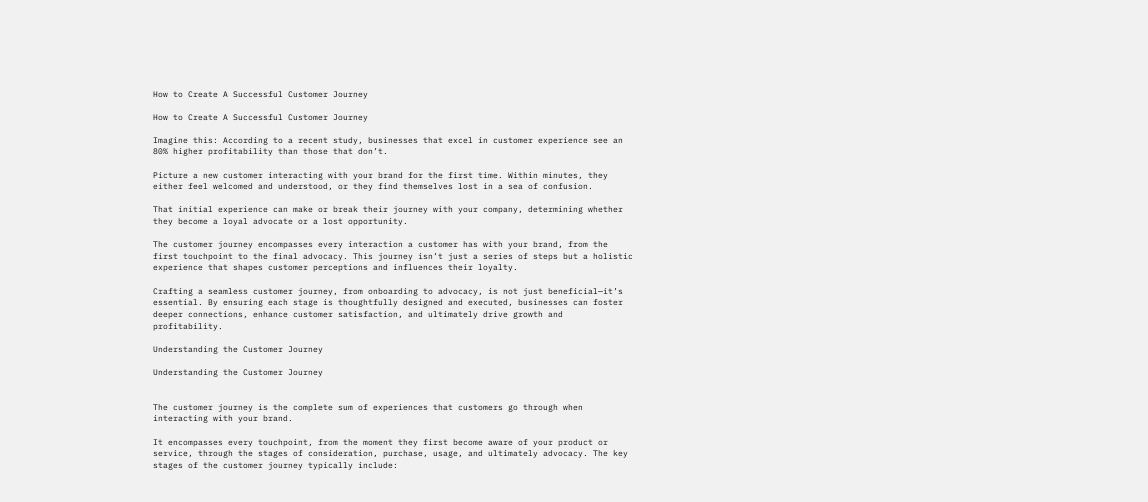How to Create A Successful Customer Journey

How to Create A Successful Customer Journey

Imagine this: According to a recent study, businesses that excel in customer experience see an 80% higher profitability than those that don’t.

Picture a new customer interacting with your brand for the first time. Within minutes, they either feel welcomed and understood, or they find themselves lost in a sea of confusion.

That initial experience can make or break their journey with your company, determining whether they become a loyal advocate or a lost opportunity.

The customer journey encompasses every interaction a customer has with your brand, from the first touchpoint to the final advocacy. This journey isn’t just a series of steps but a holistic experience that shapes customer perceptions and influences their loyalty.

Crafting a seamless customer journey, from onboarding to advocacy, is not just beneficial—it’s essential. By ensuring each stage is thoughtfully designed and executed, businesses can foster deeper connections, enhance customer satisfaction, and ultimately drive growth and profitability.

Understanding the Customer Journey

Understanding the Customer Journey


The customer journey is the complete sum of experiences that customers go through when interacting with your brand.

It encompasses every touchpoint, from the moment they first become aware of your product or service, through the stages of consideration, purchase, usage, and ultimately advocacy. The key stages of the customer journey typically include: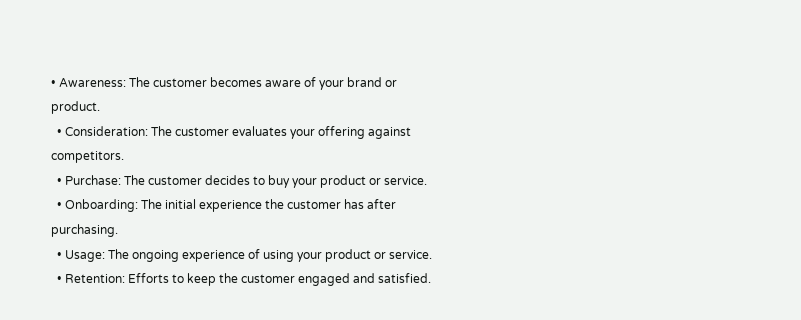• Awareness: The customer becomes aware of your brand or product.
  • Consideration: The customer evaluates your offering against competitors.
  • Purchase: The customer decides to buy your product or service.
  • Onboarding: The initial experience the customer has after purchasing.
  • Usage: The ongoing experience of using your product or service.
  • Retention: Efforts to keep the customer engaged and satisfied.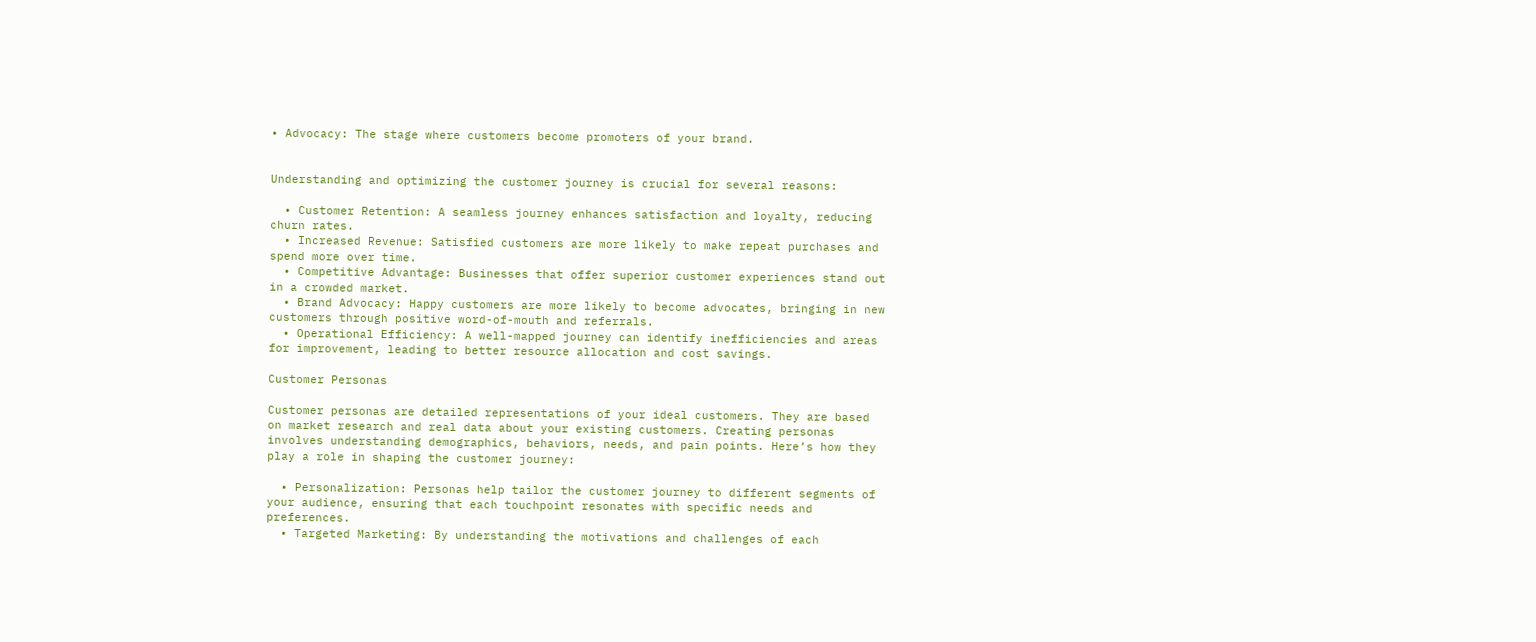• Advocacy: The stage where customers become promoters of your brand.


Understanding and optimizing the customer journey is crucial for several reasons:

  • Customer Retention: A seamless journey enhances satisfaction and loyalty, reducing churn rates.
  • Increased Revenue: Satisfied customers are more likely to make repeat purchases and spend more over time.
  • Competitive Advantage: Businesses that offer superior customer experiences stand out in a crowded market.
  • Brand Advocacy: Happy customers are more likely to become advocates, bringing in new customers through positive word-of-mouth and referrals.
  • Operational Efficiency: A well-mapped journey can identify inefficiencies and areas for improvement, leading to better resource allocation and cost savings.

Customer Personas

Customer personas are detailed representations of your ideal customers. They are based on market research and real data about your existing customers. Creating personas involves understanding demographics, behaviors, needs, and pain points. Here’s how they play a role in shaping the customer journey:

  • Personalization: Personas help tailor the customer journey to different segments of your audience, ensuring that each touchpoint resonates with specific needs and preferences.
  • Targeted Marketing: By understanding the motivations and challenges of each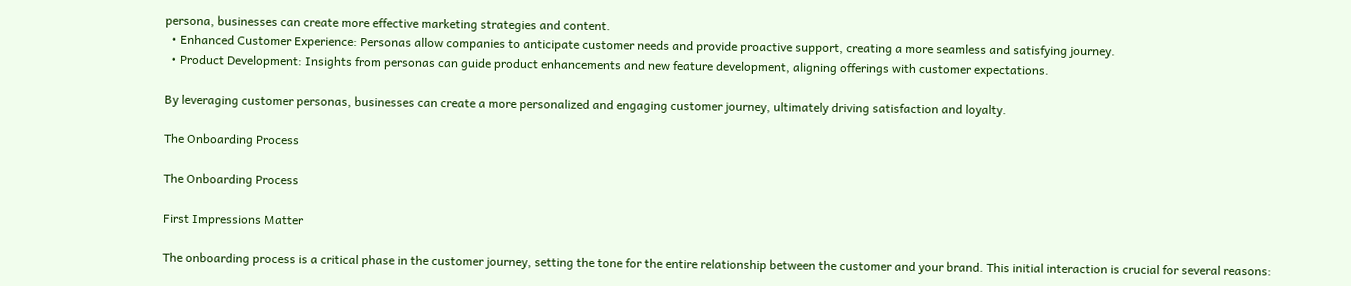persona, businesses can create more effective marketing strategies and content.
  • Enhanced Customer Experience: Personas allow companies to anticipate customer needs and provide proactive support, creating a more seamless and satisfying journey.
  • Product Development: Insights from personas can guide product enhancements and new feature development, aligning offerings with customer expectations.

By leveraging customer personas, businesses can create a more personalized and engaging customer journey, ultimately driving satisfaction and loyalty.

The Onboarding Process

The Onboarding Process

First Impressions Matter

The onboarding process is a critical phase in the customer journey, setting the tone for the entire relationship between the customer and your brand. This initial interaction is crucial for several reasons: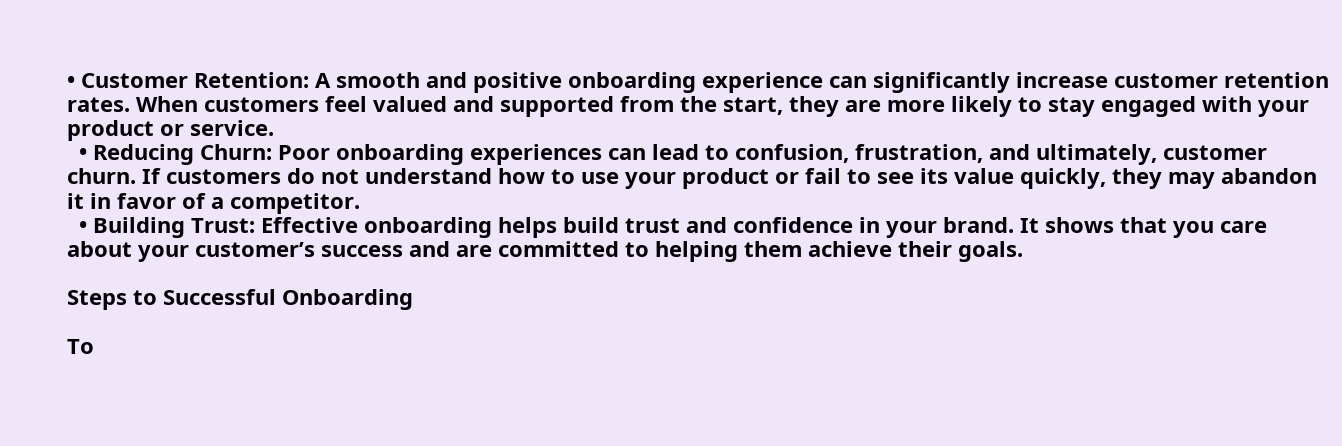• Customer Retention: A smooth and positive onboarding experience can significantly increase customer retention rates. When customers feel valued and supported from the start, they are more likely to stay engaged with your product or service.
  • Reducing Churn: Poor onboarding experiences can lead to confusion, frustration, and ultimately, customer churn. If customers do not understand how to use your product or fail to see its value quickly, they may abandon it in favor of a competitor.
  • Building Trust: Effective onboarding helps build trust and confidence in your brand. It shows that you care about your customer’s success and are committed to helping them achieve their goals.

Steps to Successful Onboarding

To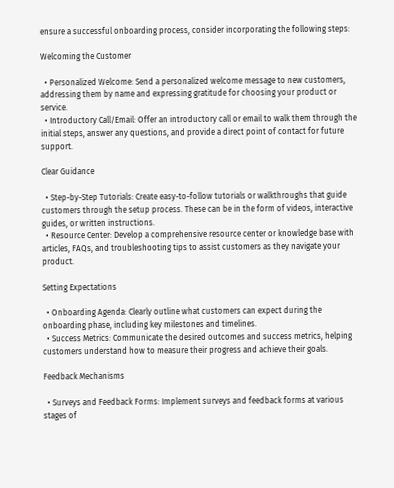ensure a successful onboarding process, consider incorporating the following steps:

Welcoming the Customer

  • Personalized Welcome: Send a personalized welcome message to new customers, addressing them by name and expressing gratitude for choosing your product or service.
  • Introductory Call/Email: Offer an introductory call or email to walk them through the initial steps, answer any questions, and provide a direct point of contact for future support.

Clear Guidance

  • Step-by-Step Tutorials: Create easy-to-follow tutorials or walkthroughs that guide customers through the setup process. These can be in the form of videos, interactive guides, or written instructions.
  • Resource Center: Develop a comprehensive resource center or knowledge base with articles, FAQs, and troubleshooting tips to assist customers as they navigate your product.

Setting Expectations

  • Onboarding Agenda: Clearly outline what customers can expect during the onboarding phase, including key milestones and timelines.
  • Success Metrics: Communicate the desired outcomes and success metrics, helping customers understand how to measure their progress and achieve their goals.

Feedback Mechanisms

  • Surveys and Feedback Forms: Implement surveys and feedback forms at various stages of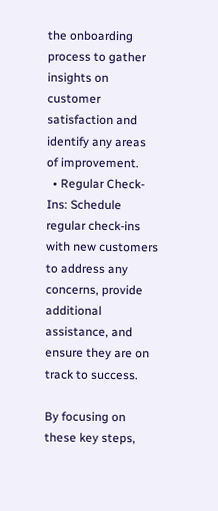the onboarding process to gather insights on customer satisfaction and identify any areas of improvement.
  • Regular Check-Ins: Schedule regular check-ins with new customers to address any concerns, provide additional assistance, and ensure they are on track to success.

By focusing on these key steps,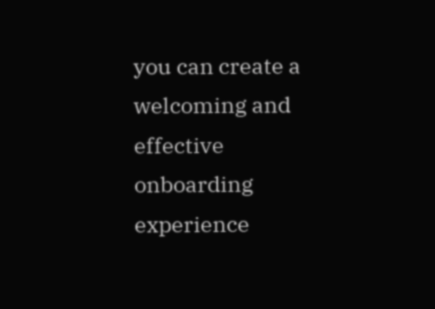you can create a welcoming and effective onboarding experience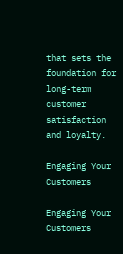that sets the foundation for long-term customer satisfaction and loyalty.

Engaging Your Customers

Engaging Your Customers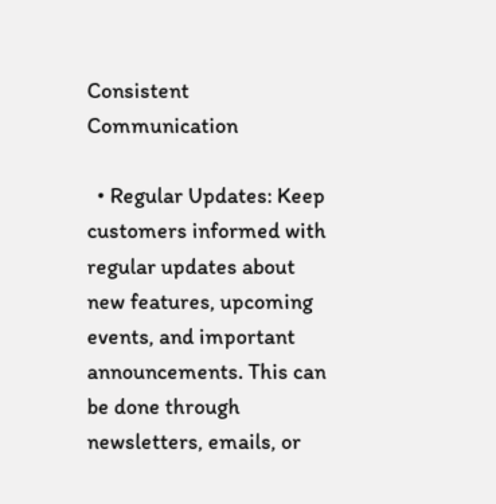Consistent Communication

  • Regular Updates: Keep customers informed with regular updates about new features, upcoming events, and important announcements. This can be done through newsletters, emails, or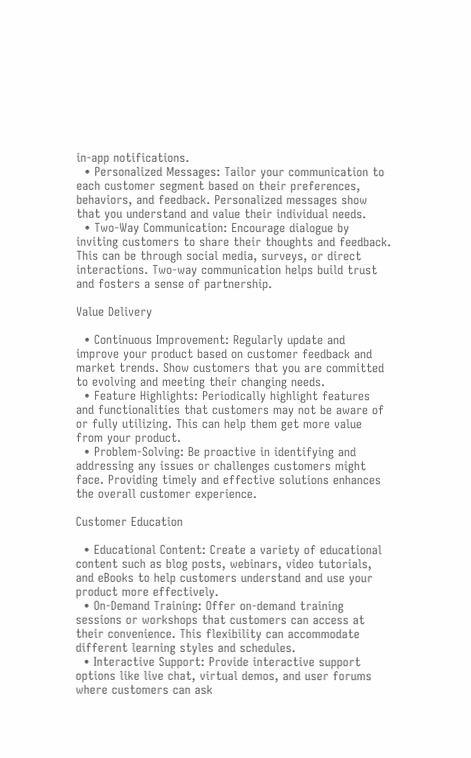in-app notifications.
  • Personalized Messages: Tailor your communication to each customer segment based on their preferences, behaviors, and feedback. Personalized messages show that you understand and value their individual needs.
  • Two-Way Communication: Encourage dialogue by inviting customers to share their thoughts and feedback. This can be through social media, surveys, or direct interactions. Two-way communication helps build trust and fosters a sense of partnership.

Value Delivery

  • Continuous Improvement: Regularly update and improve your product based on customer feedback and market trends. Show customers that you are committed to evolving and meeting their changing needs.
  • Feature Highlights: Periodically highlight features and functionalities that customers may not be aware of or fully utilizing. This can help them get more value from your product.
  • Problem-Solving: Be proactive in identifying and addressing any issues or challenges customers might face. Providing timely and effective solutions enhances the overall customer experience.

Customer Education

  • Educational Content: Create a variety of educational content such as blog posts, webinars, video tutorials, and eBooks to help customers understand and use your product more effectively.
  • On-Demand Training: Offer on-demand training sessions or workshops that customers can access at their convenience. This flexibility can accommodate different learning styles and schedules.
  • Interactive Support: Provide interactive support options like live chat, virtual demos, and user forums where customers can ask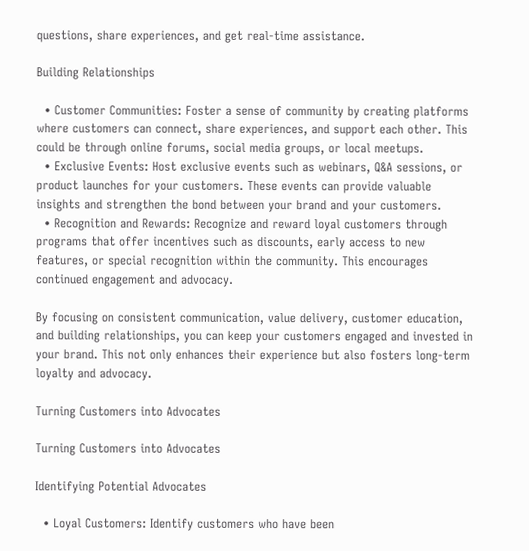questions, share experiences, and get real-time assistance.

Building Relationships

  • Customer Communities: Foster a sense of community by creating platforms where customers can connect, share experiences, and support each other. This could be through online forums, social media groups, or local meetups.
  • Exclusive Events: Host exclusive events such as webinars, Q&A sessions, or product launches for your customers. These events can provide valuable insights and strengthen the bond between your brand and your customers.
  • Recognition and Rewards: Recognize and reward loyal customers through programs that offer incentives such as discounts, early access to new features, or special recognition within the community. This encourages continued engagement and advocacy.

By focusing on consistent communication, value delivery, customer education, and building relationships, you can keep your customers engaged and invested in your brand. This not only enhances their experience but also fosters long-term loyalty and advocacy.

Turning Customers into Advocates

Turning Customers into Advocates

Identifying Potential Advocates

  • Loyal Customers: Identify customers who have been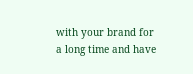with your brand for a long time and have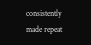consistently made repeat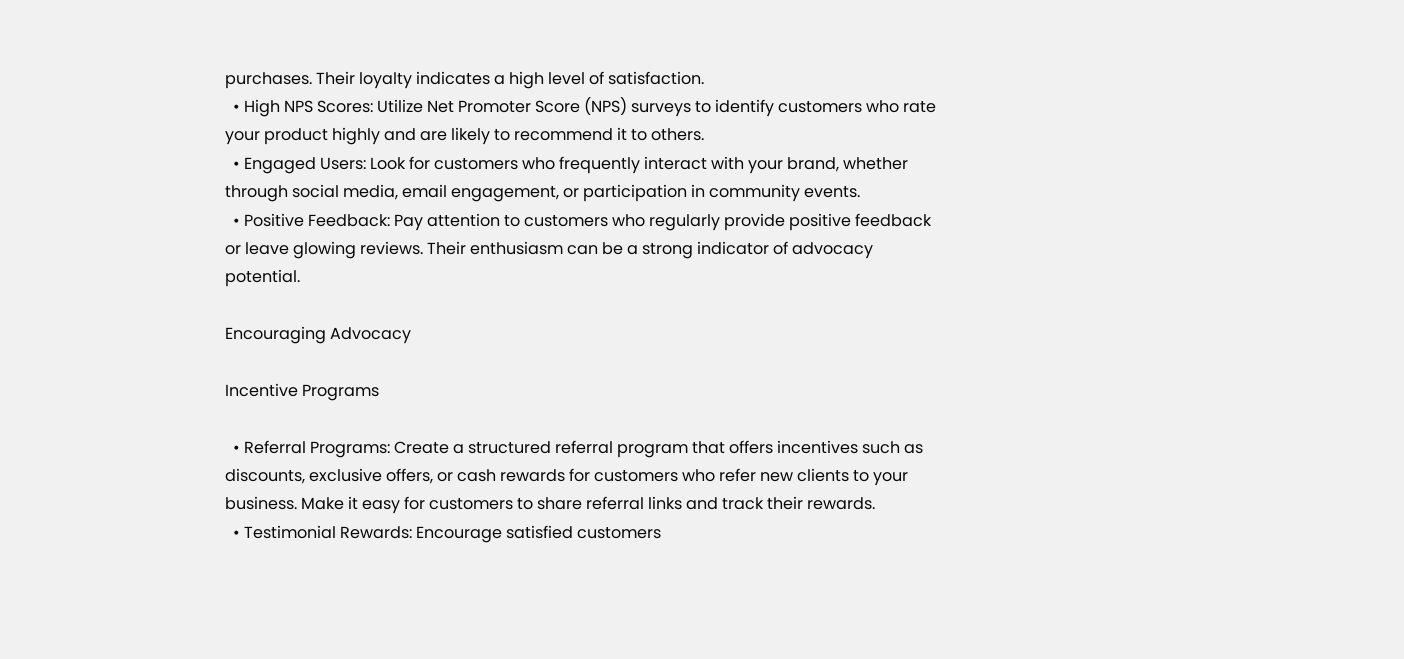purchases. Their loyalty indicates a high level of satisfaction.
  • High NPS Scores: Utilize Net Promoter Score (NPS) surveys to identify customers who rate your product highly and are likely to recommend it to others.
  • Engaged Users: Look for customers who frequently interact with your brand, whether through social media, email engagement, or participation in community events.
  • Positive Feedback: Pay attention to customers who regularly provide positive feedback or leave glowing reviews. Their enthusiasm can be a strong indicator of advocacy potential.

Encouraging Advocacy

Incentive Programs

  • Referral Programs: Create a structured referral program that offers incentives such as discounts, exclusive offers, or cash rewards for customers who refer new clients to your business. Make it easy for customers to share referral links and track their rewards.
  • Testimonial Rewards: Encourage satisfied customers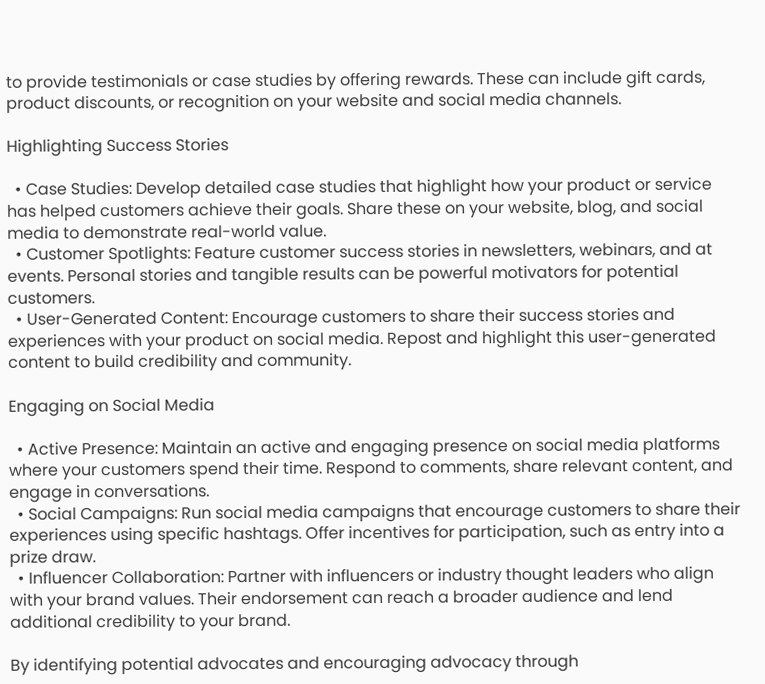to provide testimonials or case studies by offering rewards. These can include gift cards, product discounts, or recognition on your website and social media channels.

Highlighting Success Stories

  • Case Studies: Develop detailed case studies that highlight how your product or service has helped customers achieve their goals. Share these on your website, blog, and social media to demonstrate real-world value.
  • Customer Spotlights: Feature customer success stories in newsletters, webinars, and at events. Personal stories and tangible results can be powerful motivators for potential customers.
  • User-Generated Content: Encourage customers to share their success stories and experiences with your product on social media. Repost and highlight this user-generated content to build credibility and community.

Engaging on Social Media

  • Active Presence: Maintain an active and engaging presence on social media platforms where your customers spend their time. Respond to comments, share relevant content, and engage in conversations.
  • Social Campaigns: Run social media campaigns that encourage customers to share their experiences using specific hashtags. Offer incentives for participation, such as entry into a prize draw.
  • Influencer Collaboration: Partner with influencers or industry thought leaders who align with your brand values. Their endorsement can reach a broader audience and lend additional credibility to your brand.

By identifying potential advocates and encouraging advocacy through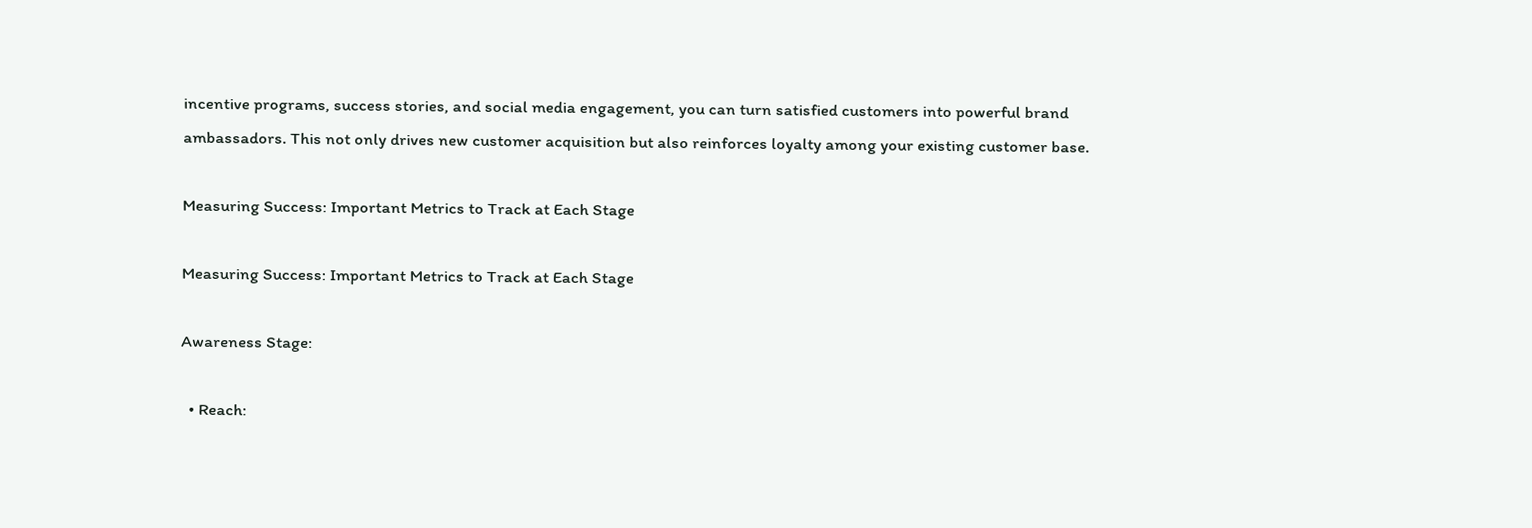incentive programs, success stories, and social media engagement, you can turn satisfied customers into powerful brand ambassadors. This not only drives new customer acquisition but also reinforces loyalty among your existing customer base.

Measuring Success: Important Metrics to Track at Each Stage

Measuring Success: Important Metrics to Track at Each Stage

Awareness Stage:

  • Reach: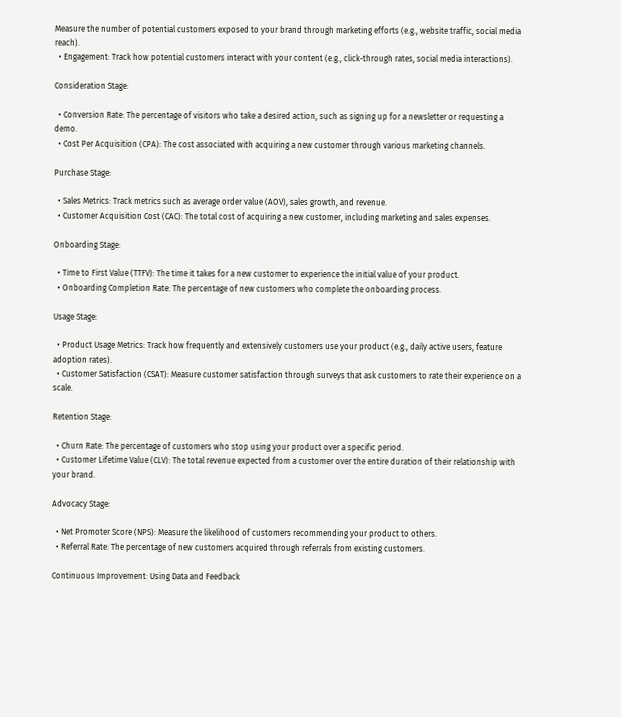Measure the number of potential customers exposed to your brand through marketing efforts (e.g., website traffic, social media reach).
  • Engagement: Track how potential customers interact with your content (e.g., click-through rates, social media interactions).

Consideration Stage:

  • Conversion Rate: The percentage of visitors who take a desired action, such as signing up for a newsletter or requesting a demo.
  • Cost Per Acquisition (CPA): The cost associated with acquiring a new customer through various marketing channels.

Purchase Stage:

  • Sales Metrics: Track metrics such as average order value (AOV), sales growth, and revenue.
  • Customer Acquisition Cost (CAC): The total cost of acquiring a new customer, including marketing and sales expenses.

Onboarding Stage:

  • Time to First Value (TTFV): The time it takes for a new customer to experience the initial value of your product.
  • Onboarding Completion Rate: The percentage of new customers who complete the onboarding process.

Usage Stage:

  • Product Usage Metrics: Track how frequently and extensively customers use your product (e.g., daily active users, feature adoption rates).
  • Customer Satisfaction (CSAT): Measure customer satisfaction through surveys that ask customers to rate their experience on a scale.

Retention Stage:

  • Churn Rate: The percentage of customers who stop using your product over a specific period.
  • Customer Lifetime Value (CLV): The total revenue expected from a customer over the entire duration of their relationship with your brand.

Advocacy Stage:

  • Net Promoter Score (NPS): Measure the likelihood of customers recommending your product to others.
  • Referral Rate: The percentage of new customers acquired through referrals from existing customers.

Continuous Improvement: Using Data and Feedback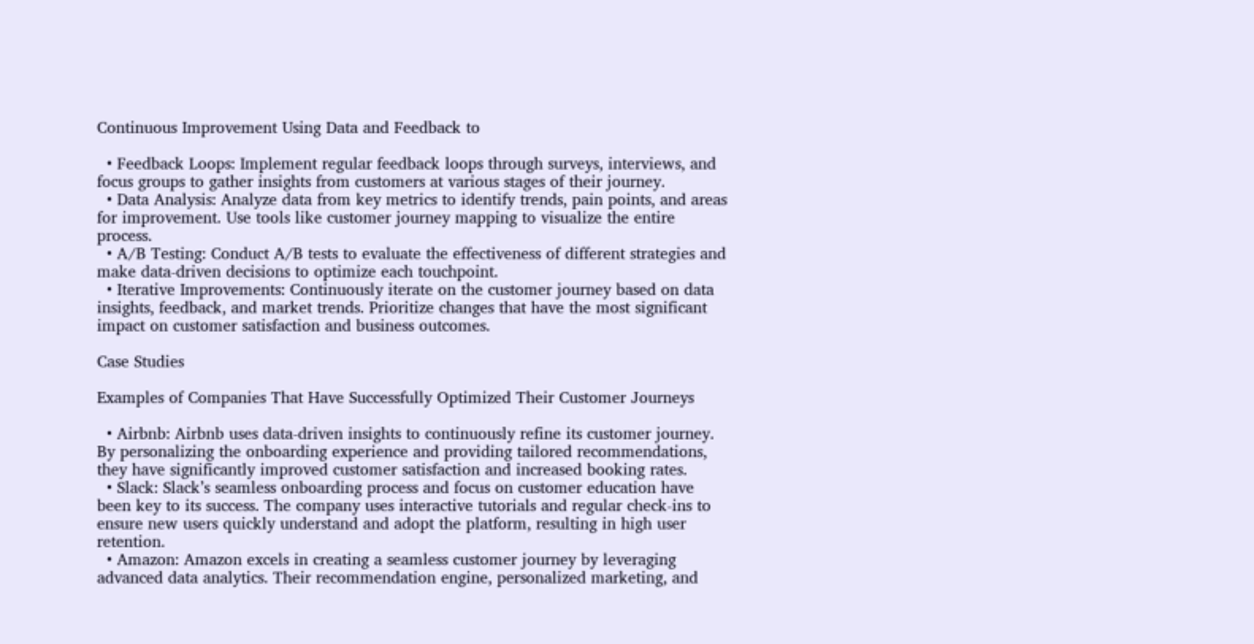Continuous Improvement Using Data and Feedback to

  • Feedback Loops: Implement regular feedback loops through surveys, interviews, and focus groups to gather insights from customers at various stages of their journey.
  • Data Analysis: Analyze data from key metrics to identify trends, pain points, and areas for improvement. Use tools like customer journey mapping to visualize the entire process.
  • A/B Testing: Conduct A/B tests to evaluate the effectiveness of different strategies and make data-driven decisions to optimize each touchpoint.
  • Iterative Improvements: Continuously iterate on the customer journey based on data insights, feedback, and market trends. Prioritize changes that have the most significant impact on customer satisfaction and business outcomes.

Case Studies

Examples of Companies That Have Successfully Optimized Their Customer Journeys

  • Airbnb: Airbnb uses data-driven insights to continuously refine its customer journey. By personalizing the onboarding experience and providing tailored recommendations, they have significantly improved customer satisfaction and increased booking rates.
  • Slack: Slack’s seamless onboarding process and focus on customer education have been key to its success. The company uses interactive tutorials and regular check-ins to ensure new users quickly understand and adopt the platform, resulting in high user retention.
  • Amazon: Amazon excels in creating a seamless customer journey by leveraging advanced data analytics. Their recommendation engine, personalized marketing, and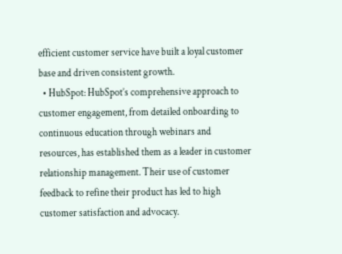efficient customer service have built a loyal customer base and driven consistent growth.
  • HubSpot: HubSpot’s comprehensive approach to customer engagement, from detailed onboarding to continuous education through webinars and resources, has established them as a leader in customer relationship management. Their use of customer feedback to refine their product has led to high customer satisfaction and advocacy.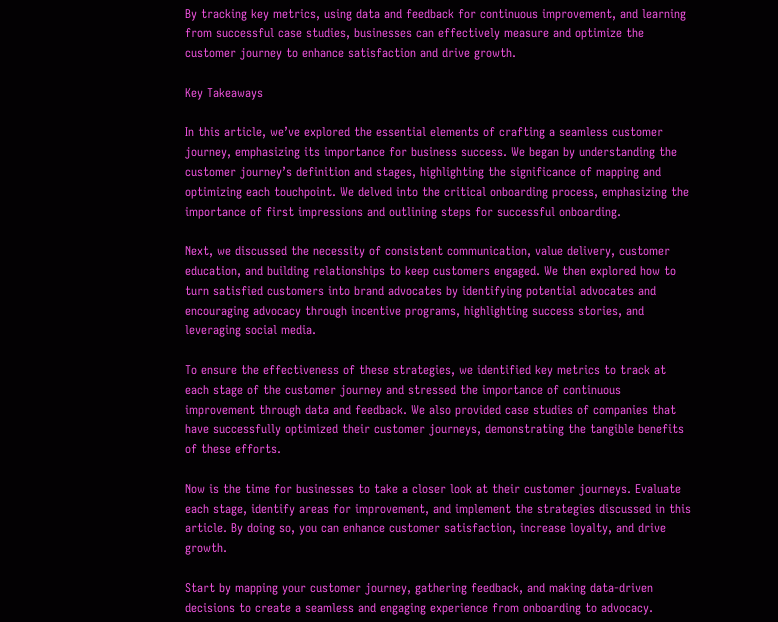By tracking key metrics, using data and feedback for continuous improvement, and learning from successful case studies, businesses can effectively measure and optimize the customer journey to enhance satisfaction and drive growth.

Key Takeaways

In this article, we’ve explored the essential elements of crafting a seamless customer journey, emphasizing its importance for business success. We began by understanding the customer journey’s definition and stages, highlighting the significance of mapping and optimizing each touchpoint. We delved into the critical onboarding process, emphasizing the importance of first impressions and outlining steps for successful onboarding.

Next, we discussed the necessity of consistent communication, value delivery, customer education, and building relationships to keep customers engaged. We then explored how to turn satisfied customers into brand advocates by identifying potential advocates and encouraging advocacy through incentive programs, highlighting success stories, and leveraging social media.

To ensure the effectiveness of these strategies, we identified key metrics to track at each stage of the customer journey and stressed the importance of continuous improvement through data and feedback. We also provided case studies of companies that have successfully optimized their customer journeys, demonstrating the tangible benefits of these efforts.

Now is the time for businesses to take a closer look at their customer journeys. Evaluate each stage, identify areas for improvement, and implement the strategies discussed in this article. By doing so, you can enhance customer satisfaction, increase loyalty, and drive growth.

Start by mapping your customer journey, gathering feedback, and making data-driven decisions to create a seamless and engaging experience from onboarding to advocacy.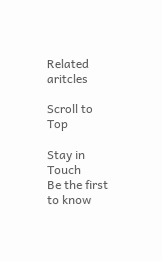Related aritcles

Scroll to Top

Stay in Touch
Be the first to know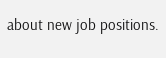about new job positions.